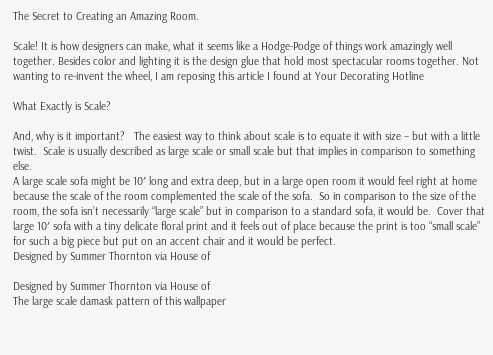The Secret to Creating an Amazing Room.

Scale! It is how designers can make, what it seems like a Hodge-Podge of things work amazingly well together. Besides color and lighting it is the design glue that hold most spectacular rooms together. Not wanting to re-invent the wheel, I am reposing this article I found at Your Decorating Hotline

What Exactly is Scale?

And, why is it important?   The easiest way to think about scale is to equate it with size – but with a little twist.  Scale is usually described as large scale or small scale but that implies in comparison to something else.
A large scale sofa might be 10′ long and extra deep, but in a large open room it would feel right at home because the scale of the room complemented the scale of the sofa.  So in comparison to the size of the room, the sofa isn’t necessarily “large scale” but in comparison to a standard sofa, it would be.  Cover that large 10′ sofa with a tiny delicate floral print and it feels out of place because the print is too “small scale” for such a big piece but put on an accent chair and it would be perfect.
Designed by Summer Thornton via House of

Designed by Summer Thornton via House of
The large scale damask pattern of this wallpaper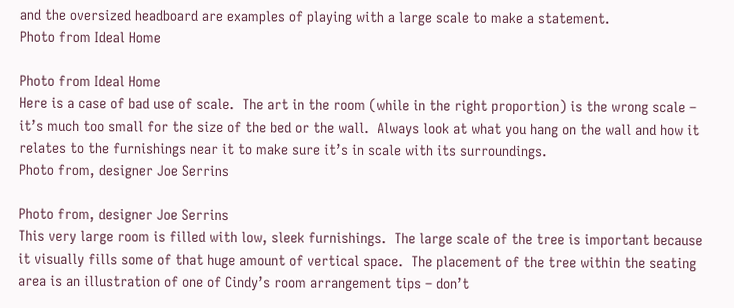and the oversized headboard are examples of playing with a large scale to make a statement.
Photo from Ideal Home

Photo from Ideal Home
Here is a case of bad use of scale.  The art in the room (while in the right proportion) is the wrong scale – it’s much too small for the size of the bed or the wall.  Always look at what you hang on the wall and how it relates to the furnishings near it to make sure it’s in scale with its surroundings.
Photo from, designer Joe Serrins

Photo from, designer Joe Serrins
This very large room is filled with low, sleek furnishings.  The large scale of the tree is important because it visually fills some of that huge amount of vertical space.  The placement of the tree within the seating area is an illustration of one of Cindy’s room arrangement tips – don’t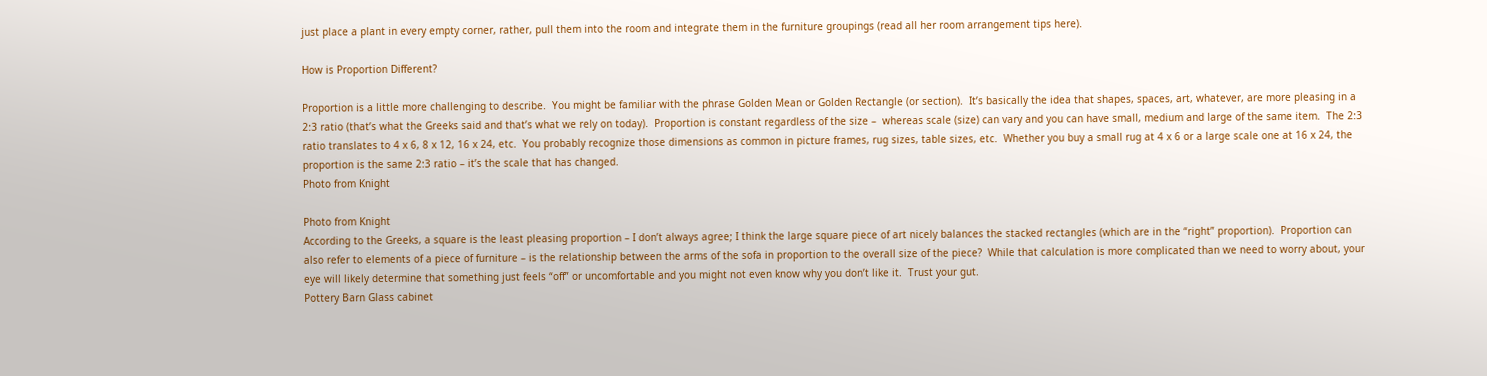just place a plant in every empty corner, rather, pull them into the room and integrate them in the furniture groupings (read all her room arrangement tips here).

How is Proportion Different?

Proportion is a little more challenging to describe.  You might be familiar with the phrase Golden Mean or Golden Rectangle (or section).  It’s basically the idea that shapes, spaces, art, whatever, are more pleasing in a 2:3 ratio (that’s what the Greeks said and that’s what we rely on today).  Proportion is constant regardless of the size –  whereas scale (size) can vary and you can have small, medium and large of the same item.  The 2:3 ratio translates to 4 x 6, 8 x 12, 16 x 24, etc.  You probably recognize those dimensions as common in picture frames, rug sizes, table sizes, etc.  Whether you buy a small rug at 4 x 6 or a large scale one at 16 x 24, the proportion is the same 2:3 ratio – it’s the scale that has changed.
Photo from Knight

Photo from Knight
According to the Greeks, a square is the least pleasing proportion – I don’t always agree; I think the large square piece of art nicely balances the stacked rectangles (which are in the “right” proportion).  Proportion can also refer to elements of a piece of furniture – is the relationship between the arms of the sofa in proportion to the overall size of the piece?  While that calculation is more complicated than we need to worry about, your eye will likely determine that something just feels “off” or uncomfortable and you might not even know why you don’t like it.  Trust your gut.
Pottery Barn Glass cabinet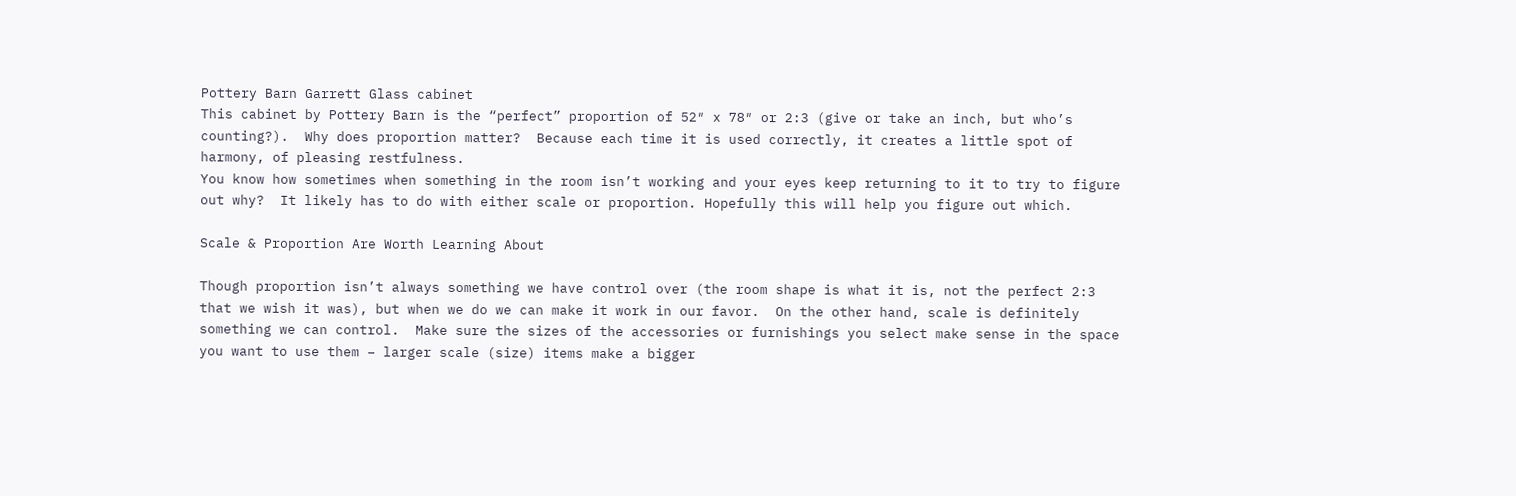Pottery Barn Garrett Glass cabinet
This cabinet by Pottery Barn is the “perfect” proportion of 52″ x 78″ or 2:3 (give or take an inch, but who’s counting?).  Why does proportion matter?  Because each time it is used correctly, it creates a little spot of harmony, of pleasing restfulness.
You know how sometimes when something in the room isn’t working and your eyes keep returning to it to try to figure out why?  It likely has to do with either scale or proportion. Hopefully this will help you figure out which.

Scale & Proportion Are Worth Learning About

Though proportion isn’t always something we have control over (the room shape is what it is, not the perfect 2:3 that we wish it was), but when we do we can make it work in our favor.  On the other hand, scale is definitely something we can control.  Make sure the sizes of the accessories or furnishings you select make sense in the space you want to use them – larger scale (size) items make a bigger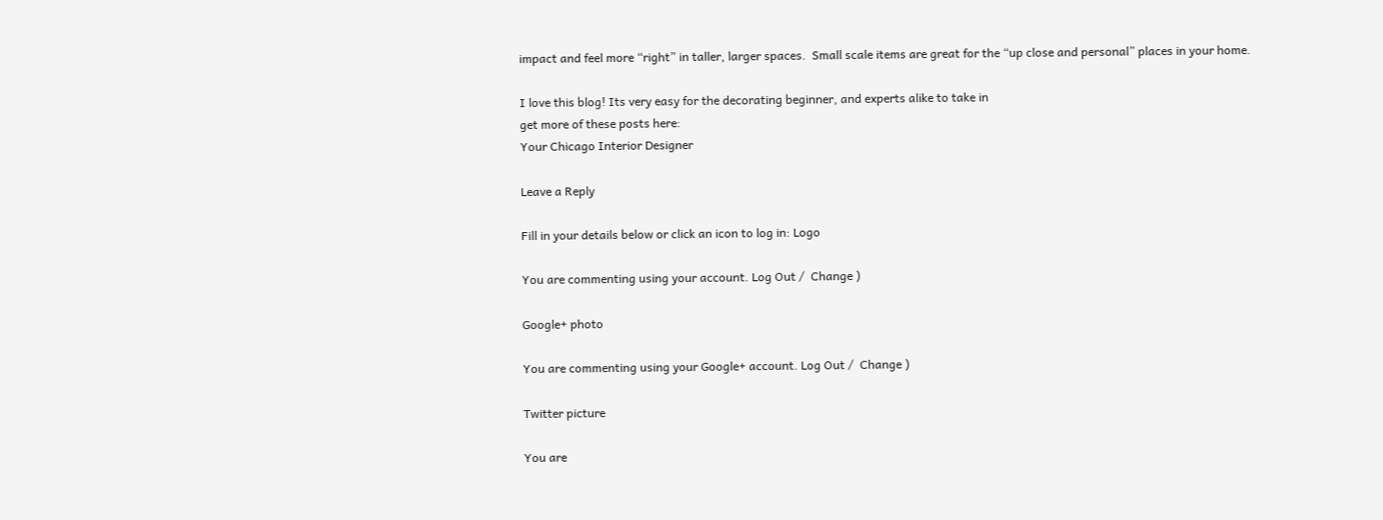impact and feel more “right” in taller, larger spaces.  Small scale items are great for the “up close and personal” places in your home.

I love this blog! Its very easy for the decorating beginner, and experts alike to take in
get more of these posts here:
Your Chicago Interior Designer

Leave a Reply

Fill in your details below or click an icon to log in: Logo

You are commenting using your account. Log Out /  Change )

Google+ photo

You are commenting using your Google+ account. Log Out /  Change )

Twitter picture

You are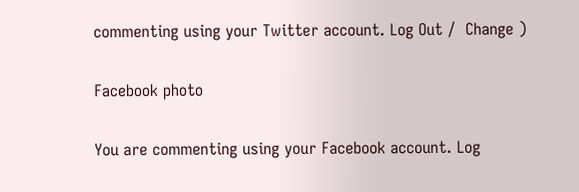commenting using your Twitter account. Log Out /  Change )

Facebook photo

You are commenting using your Facebook account. Log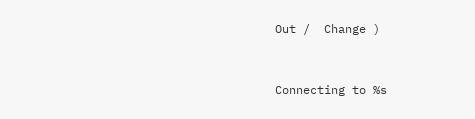Out /  Change )


Connecting to %s